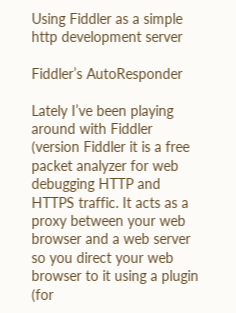Using Fiddler as a simple http development server

Fiddler’s AutoResponder

Lately I’ve been playing around with Fiddler (version Fiddler it is a free packet analyzer for web debugging HTTP and HTTPS traffic. It acts as a proxy between your web browser and a web server so you direct your web browser to it using a plugin (for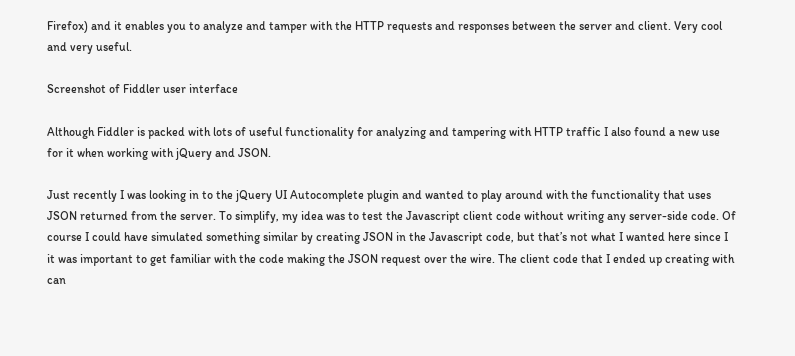Firefox) and it enables you to analyze and tamper with the HTTP requests and responses between the server and client. Very cool and very useful.

Screenshot of Fiddler user interface

Although Fiddler is packed with lots of useful functionality for analyzing and tampering with HTTP traffic I also found a new use for it when working with jQuery and JSON.

Just recently I was looking in to the jQuery UI Autocomplete plugin and wanted to play around with the functionality that uses JSON returned from the server. To simplify, my idea was to test the Javascript client code without writing any server-side code. Of course I could have simulated something similar by creating JSON in the Javascript code, but that’s not what I wanted here since I it was important to get familiar with the code making the JSON request over the wire. The client code that I ended up creating with can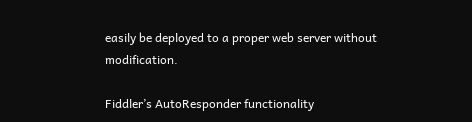easily be deployed to a proper web server without modification.

Fiddler’s AutoResponder functionality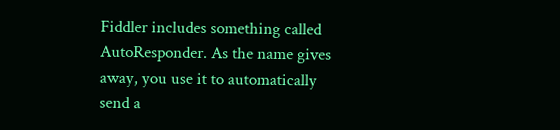Fiddler includes something called AutoResponder. As the name gives away, you use it to automatically send a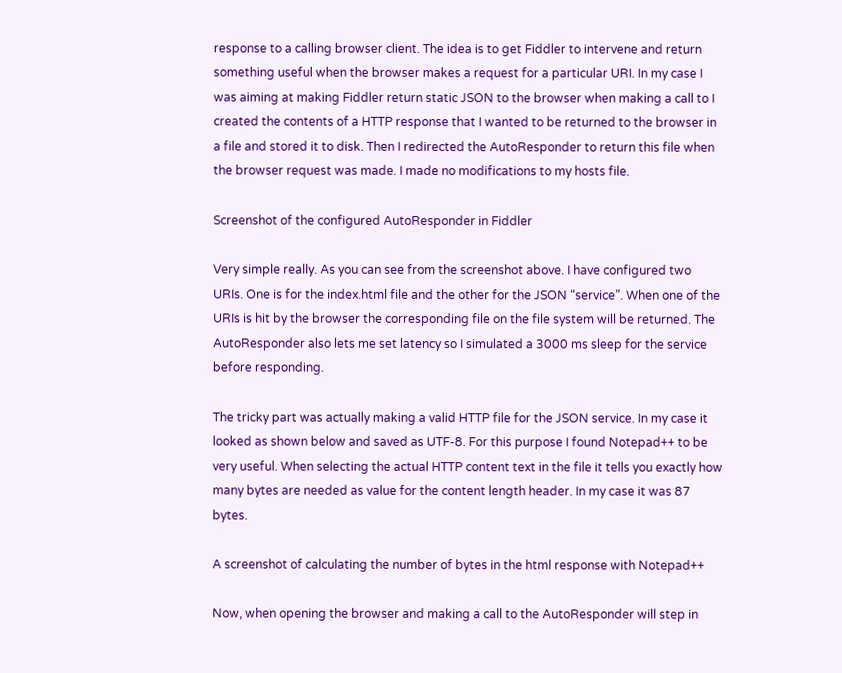response to a calling browser client. The idea is to get Fiddler to intervene and return something useful when the browser makes a request for a particular URI. In my case I was aiming at making Fiddler return static JSON to the browser when making a call to I created the contents of a HTTP response that I wanted to be returned to the browser in a file and stored it to disk. Then I redirected the AutoResponder to return this file when the browser request was made. I made no modifications to my hosts file.

Screenshot of the configured AutoResponder in Fiddler

Very simple really. As you can see from the screenshot above. I have configured two URIs. One is for the index.html file and the other for the JSON “service”. When one of the URIs is hit by the browser the corresponding file on the file system will be returned. The AutoResponder also lets me set latency so I simulated a 3000 ms sleep for the service before responding.

The tricky part was actually making a valid HTTP file for the JSON service. In my case it looked as shown below and saved as UTF-8. For this purpose I found Notepad++ to be very useful. When selecting the actual HTTP content text in the file it tells you exactly how many bytes are needed as value for the content length header. In my case it was 87 bytes.

A screenshot of calculating the number of bytes in the html response with Notepad++

Now, when opening the browser and making a call to the AutoResponder will step in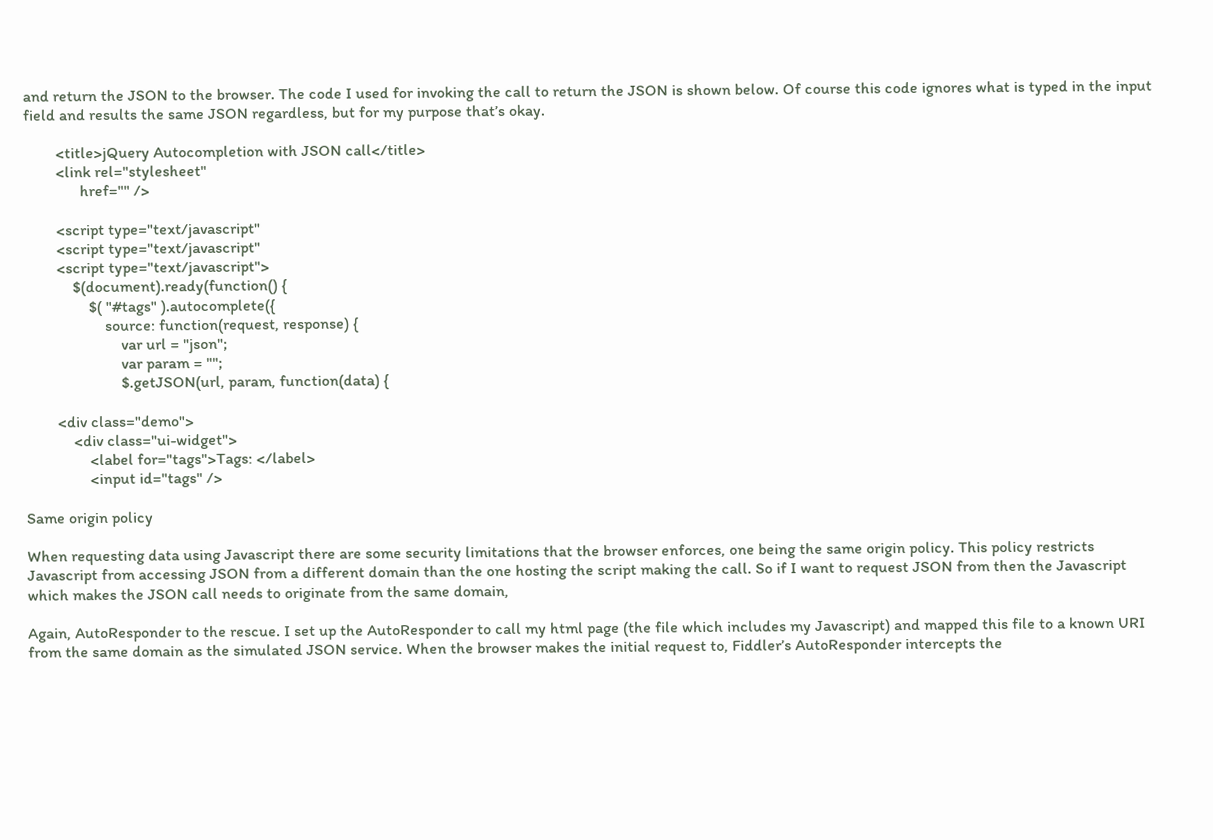and return the JSON to the browser. The code I used for invoking the call to return the JSON is shown below. Of course this code ignores what is typed in the input field and results the same JSON regardless, but for my purpose that’s okay.

        <title>jQuery Autocompletion with JSON call</title>
        <link rel="stylesheet"
              href="" />

        <script type="text/javascript"
        <script type="text/javascript"
        <script type="text/javascript">
            $(document).ready(function() {
                $( "#tags" ).autocomplete({
                    source: function(request, response) {
                        var url = "json";
                        var param = "";
                        $.getJSON(url, param, function(data) {

        <div class="demo">
            <div class="ui-widget">
                <label for="tags">Tags: </label>
                <input id="tags" />

Same origin policy

When requesting data using Javascript there are some security limitations that the browser enforces, one being the same origin policy. This policy restricts Javascript from accessing JSON from a different domain than the one hosting the script making the call. So if I want to request JSON from then the Javascript which makes the JSON call needs to originate from the same domain,

Again, AutoResponder to the rescue. I set up the AutoResponder to call my html page (the file which includes my Javascript) and mapped this file to a known URI from the same domain as the simulated JSON service. When the browser makes the initial request to, Fiddler’s AutoResponder intercepts the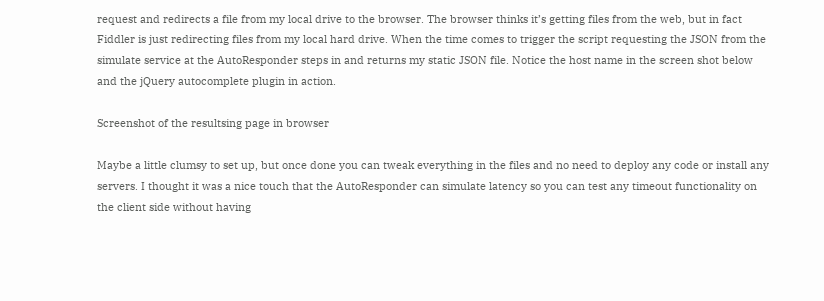request and redirects a file from my local drive to the browser. The browser thinks it’s getting files from the web, but in fact Fiddler is just redirecting files from my local hard drive. When the time comes to trigger the script requesting the JSON from the simulate service at the AutoResponder steps in and returns my static JSON file. Notice the host name in the screen shot below and the jQuery autocomplete plugin in action.

Screenshot of the resultsing page in browser

Maybe a little clumsy to set up, but once done you can tweak everything in the files and no need to deploy any code or install any servers. I thought it was a nice touch that the AutoResponder can simulate latency so you can test any timeout functionality on the client side without having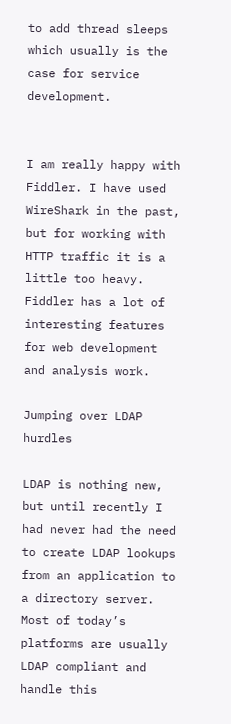to add thread sleeps which usually is the case for service development.


I am really happy with Fiddler. I have used WireShark in the past, but for working with HTTP traffic it is a little too heavy. Fiddler has a lot of interesting features for web development and analysis work.

Jumping over LDAP hurdles

LDAP is nothing new, but until recently I had never had the need to create LDAP lookups from an application to a directory server. Most of today’s platforms are usually LDAP compliant and handle this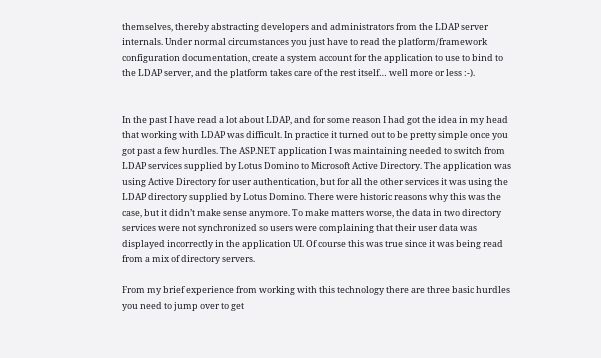themselves, thereby abstracting developers and administrators from the LDAP server internals. Under normal circumstances you just have to read the platform/framework configuration documentation, create a system account for the application to use to bind to the LDAP server, and the platform takes care of the rest itself… well more or less :-).


In the past I have read a lot about LDAP, and for some reason I had got the idea in my head that working with LDAP was difficult. In practice it turned out to be pretty simple once you got past a few hurdles. The ASP.NET application I was maintaining needed to switch from LDAP services supplied by Lotus Domino to Microsoft Active Directory. The application was using Active Directory for user authentication, but for all the other services it was using the LDAP directory supplied by Lotus Domino. There were historic reasons why this was the case, but it didn’t make sense anymore. To make matters worse, the data in two directory services were not synchronized so users were complaining that their user data was displayed incorrectly in the application UI. Of course this was true since it was being read from a mix of directory servers.

From my brief experience from working with this technology there are three basic hurdles you need to jump over to get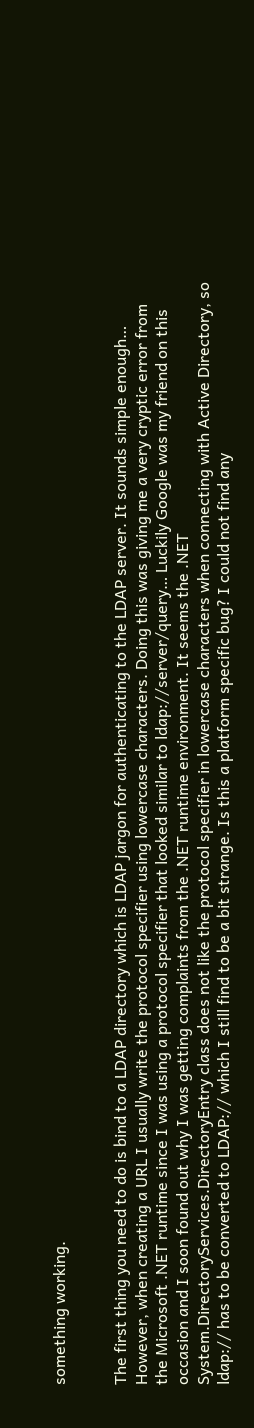something working.


The first thing you need to do is bind to a LDAP directory which is LDAP jargon for authenticating to the LDAP server. It sounds simple enough… However, when creating a URL I usually write the protocol specifier using lowercase characters. Doing this was giving me a very cryptic error from the Microsoft .NET runtime since I was using a protocol specifier that looked similar to ldap://server/query… Luckily Google was my friend on this occasion and I soon found out why I was getting complaints from the .NET runtime environment. It seems the .NET System.DirectoryServices.DirectoryEntry class does not like the protocol specifier in lowercase characters when connecting with Active Directory, so ldap:// has to be converted to LDAP:// which I still find to be a bit strange. Is this a platform specific bug? I could not find any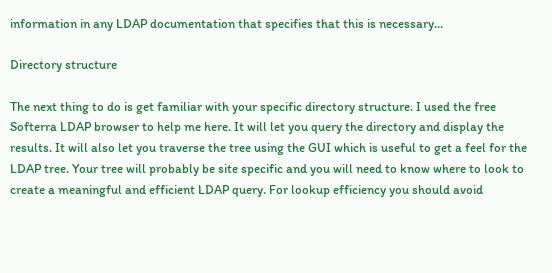information in any LDAP documentation that specifies that this is necessary…

Directory structure

The next thing to do is get familiar with your specific directory structure. I used the free Softerra LDAP browser to help me here. It will let you query the directory and display the results. It will also let you traverse the tree using the GUI which is useful to get a feel for the LDAP tree. Your tree will probably be site specific and you will need to know where to look to create a meaningful and efficient LDAP query. For lookup efficiency you should avoid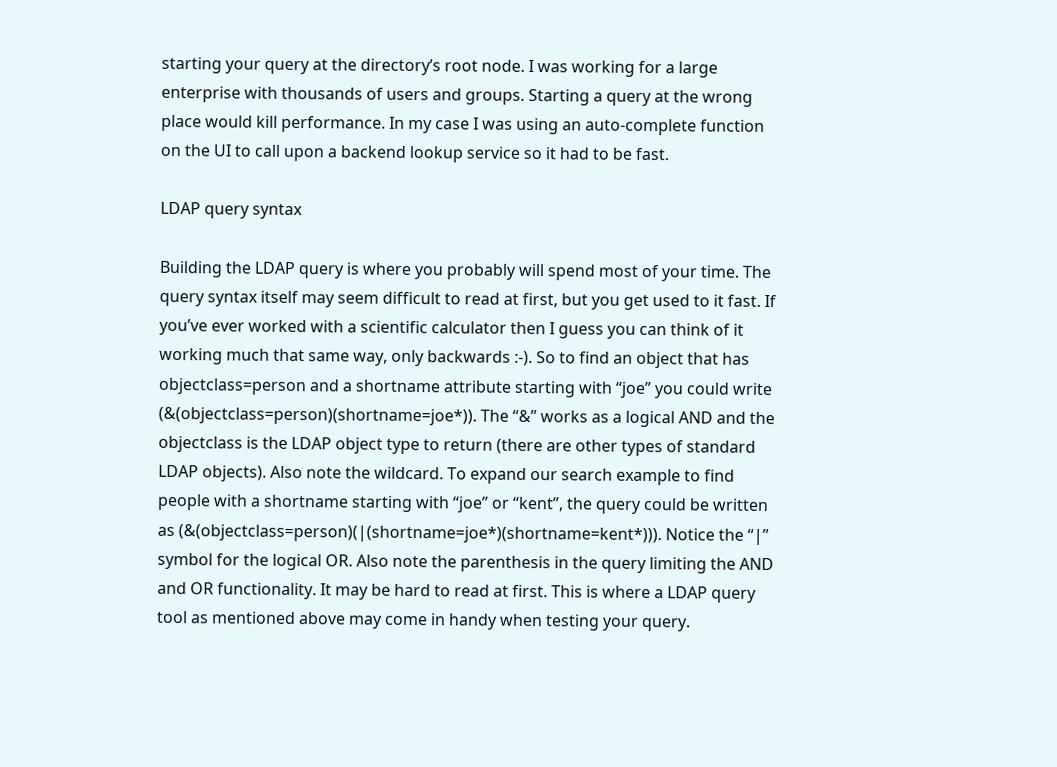starting your query at the directory’s root node. I was working for a large enterprise with thousands of users and groups. Starting a query at the wrong place would kill performance. In my case I was using an auto-complete function on the UI to call upon a backend lookup service so it had to be fast.

LDAP query syntax

Building the LDAP query is where you probably will spend most of your time. The query syntax itself may seem difficult to read at first, but you get used to it fast. If you’ve ever worked with a scientific calculator then I guess you can think of it working much that same way, only backwards :-). So to find an object that has objectclass=person and a shortname attribute starting with “joe” you could write (&(objectclass=person)(shortname=joe*)). The “&” works as a logical AND and the objectclass is the LDAP object type to return (there are other types of standard LDAP objects). Also note the wildcard. To expand our search example to find people with a shortname starting with “joe” or “kent”, the query could be written as (&(objectclass=person)(|(shortname=joe*)(shortname=kent*))). Notice the “|” symbol for the logical OR. Also note the parenthesis in the query limiting the AND and OR functionality. It may be hard to read at first. This is where a LDAP query tool as mentioned above may come in handy when testing your query.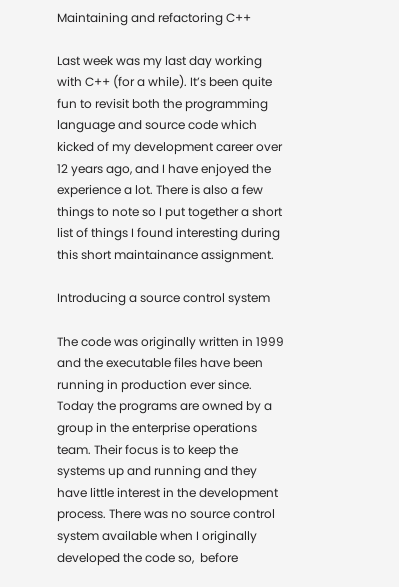Maintaining and refactoring C++

Last week was my last day working with C++ (for a while). It’s been quite fun to revisit both the programming language and source code which kicked of my development career over 12 years ago, and I have enjoyed the experience a lot. There is also a few things to note so I put together a short list of things I found interesting during this short maintainance assignment.

Introducing a source control system

The code was originally written in 1999 and the executable files have been running in production ever since. Today the programs are owned by a group in the enterprise operations team. Their focus is to keep the systems up and running and they have little interest in the development process. There was no source control system available when I originally developed the code so,  before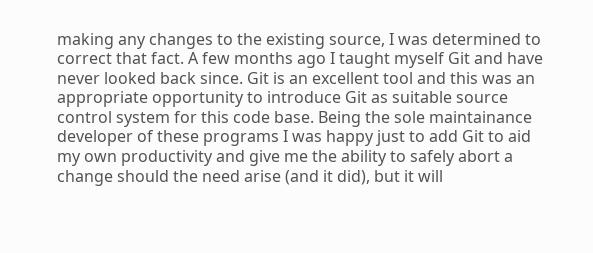making any changes to the existing source, I was determined to correct that fact. A few months ago I taught myself Git and have never looked back since. Git is an excellent tool and this was an appropriate opportunity to introduce Git as suitable source control system for this code base. Being the sole maintainance developer of these programs I was happy just to add Git to aid my own productivity and give me the ability to safely abort a change should the need arise (and it did), but it will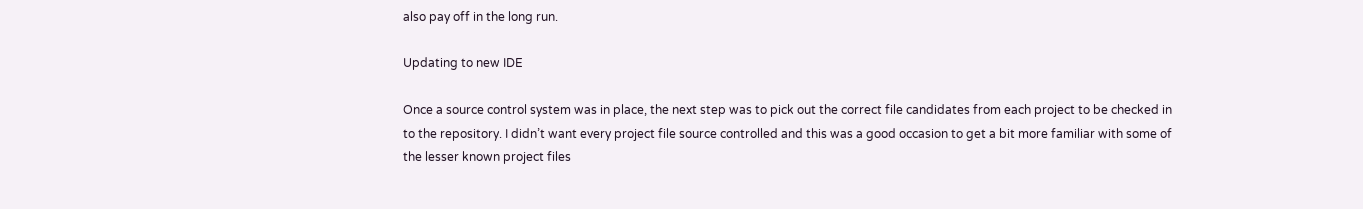also pay off in the long run.

Updating to new IDE

Once a source control system was in place, the next step was to pick out the correct file candidates from each project to be checked in to the repository. I didn’t want every project file source controlled and this was a good occasion to get a bit more familiar with some of the lesser known project files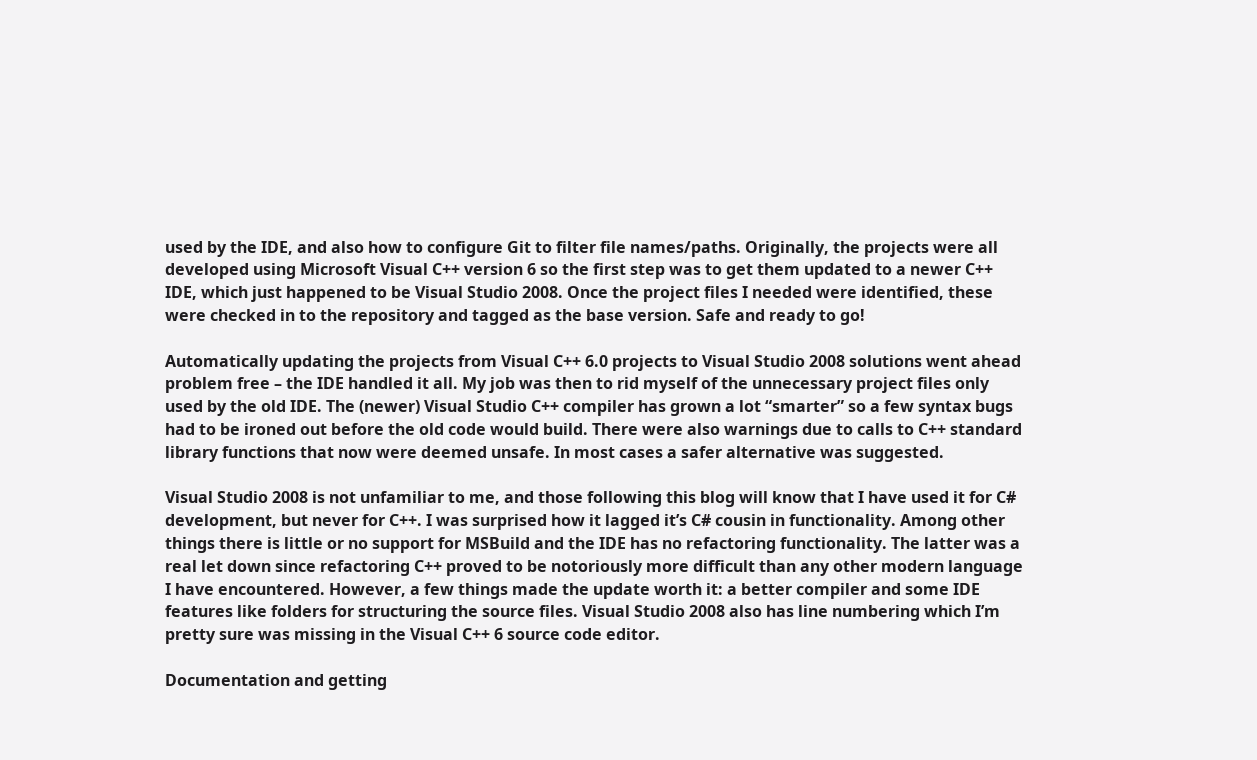used by the IDE, and also how to configure Git to filter file names/paths. Originally, the projects were all developed using Microsoft Visual C++ version 6 so the first step was to get them updated to a newer C++ IDE, which just happened to be Visual Studio 2008. Once the project files I needed were identified, these were checked in to the repository and tagged as the base version. Safe and ready to go!

Automatically updating the projects from Visual C++ 6.0 projects to Visual Studio 2008 solutions went ahead problem free – the IDE handled it all. My job was then to rid myself of the unnecessary project files only used by the old IDE. The (newer) Visual Studio C++ compiler has grown a lot “smarter” so a few syntax bugs had to be ironed out before the old code would build. There were also warnings due to calls to C++ standard library functions that now were deemed unsafe. In most cases a safer alternative was suggested.

Visual Studio 2008 is not unfamiliar to me, and those following this blog will know that I have used it for C# development, but never for C++. I was surprised how it lagged it’s C# cousin in functionality. Among other things there is little or no support for MSBuild and the IDE has no refactoring functionality. The latter was a real let down since refactoring C++ proved to be notoriously more difficult than any other modern language I have encountered. However, a few things made the update worth it: a better compiler and some IDE features like folders for structuring the source files. Visual Studio 2008 also has line numbering which I’m pretty sure was missing in the Visual C++ 6 source code editor.

Documentation and getting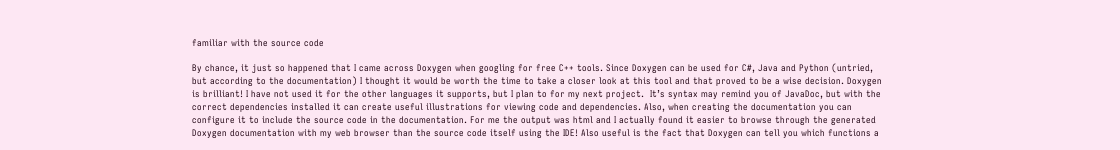familiar with the source code

By chance, it just so happened that I came across Doxygen when googling for free C++ tools. Since Doxygen can be used for C#, Java and Python (untried, but according to the documentation) I thought it would be worth the time to take a closer look at this tool and that proved to be a wise decision. Doxygen is brilliant! I have not used it for the other languages it supports, but I plan to for my next project.  It’s syntax may remind you of JavaDoc, but with the correct dependencies installed it can create useful illustrations for viewing code and dependencies. Also, when creating the documentation you can configure it to include the source code in the documentation. For me the output was html and I actually found it easier to browse through the generated Doxygen documentation with my web browser than the source code itself using the IDE! Also useful is the fact that Doxygen can tell you which functions a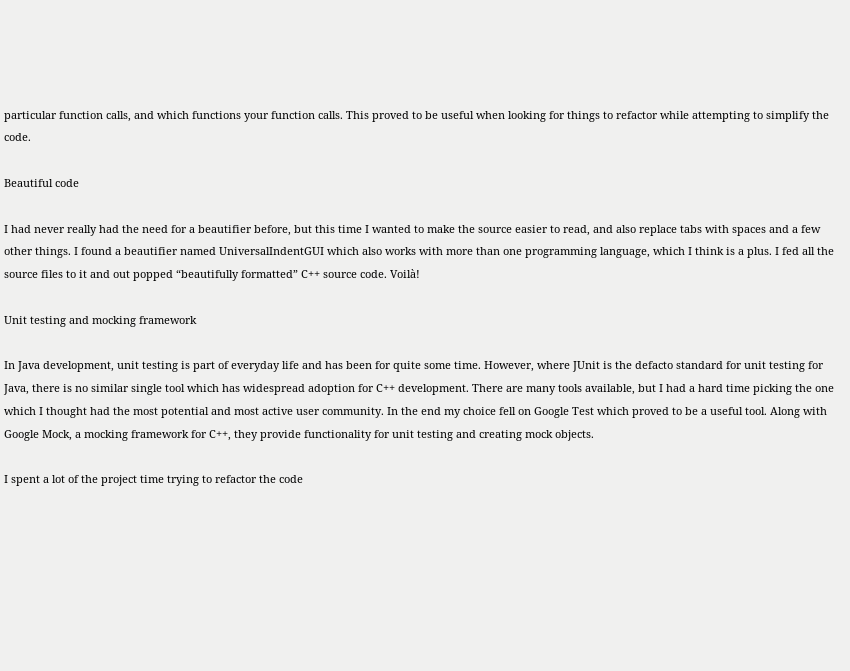particular function calls, and which functions your function calls. This proved to be useful when looking for things to refactor while attempting to simplify the code.

Beautiful code

I had never really had the need for a beautifier before, but this time I wanted to make the source easier to read, and also replace tabs with spaces and a few other things. I found a beautifier named UniversalIndentGUI which also works with more than one programming language, which I think is a plus. I fed all the source files to it and out popped “beautifully formatted” C++ source code. Voilà!

Unit testing and mocking framework

In Java development, unit testing is part of everyday life and has been for quite some time. However, where JUnit is the defacto standard for unit testing for Java, there is no similar single tool which has widespread adoption for C++ development. There are many tools available, but I had a hard time picking the one which I thought had the most potential and most active user community. In the end my choice fell on Google Test which proved to be a useful tool. Along with Google Mock, a mocking framework for C++, they provide functionality for unit testing and creating mock objects.

I spent a lot of the project time trying to refactor the code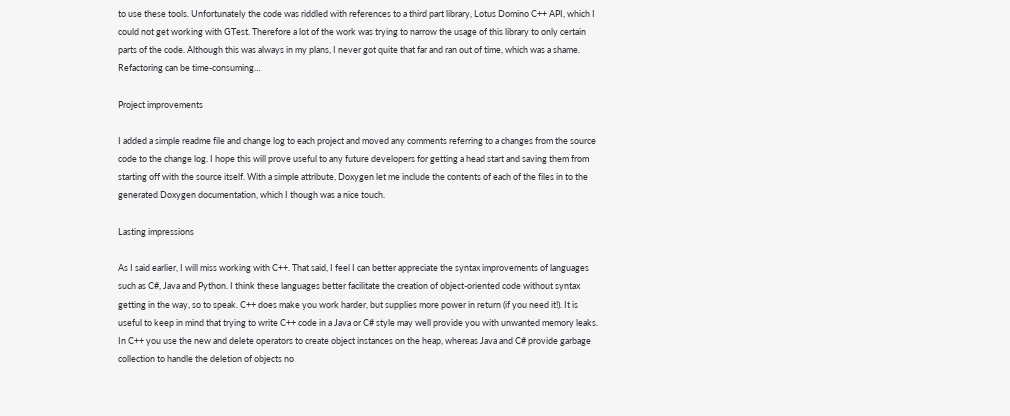to use these tools. Unfortunately the code was riddled with references to a third part library, Lotus Domino C++ API, which I could not get working with GTest. Therefore a lot of the work was trying to narrow the usage of this library to only certain parts of the code. Although this was always in my plans, I never got quite that far and ran out of time, which was a shame. Refactoring can be time-consuming…

Project improvements

I added a simple readme file and change log to each project and moved any comments referring to a changes from the source code to the change log. I hope this will prove useful to any future developers for getting a head start and saving them from starting off with the source itself. With a simple attribute, Doxygen let me include the contents of each of the files in to the generated Doxygen documentation, which I though was a nice touch.

Lasting impressions

As I said earlier, I will miss working with C++. That said, I feel I can better appreciate the syntax improvements of languages such as C#, Java and Python. I think these languages better facilitate the creation of object-oriented code without syntax getting in the way, so to speak. C++ does make you work harder, but supplies more power in return (if you need it!). It is useful to keep in mind that trying to write C++ code in a Java or C# style may well provide you with unwanted memory leaks. In C++ you use the new and delete operators to create object instances on the heap, whereas Java and C# provide garbage collection to handle the deletion of objects no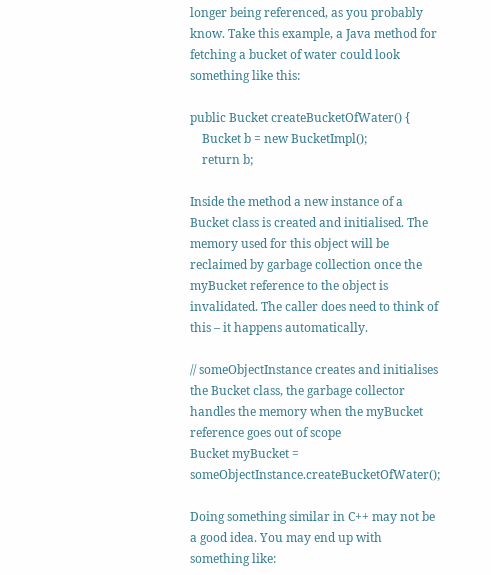longer being referenced, as you probably know. Take this example, a Java method for fetching a bucket of water could look something like this:

public Bucket createBucketOfWater() {
    Bucket b = new BucketImpl();
    return b;

Inside the method a new instance of a Bucket class is created and initialised. The memory used for this object will be reclaimed by garbage collection once the myBucket reference to the object is invalidated. The caller does need to think of this – it happens automatically.

// someObjectInstance creates and initialises the Bucket class, the garbage collector handles the memory when the myBucket reference goes out of scope
Bucket myBucket = someObjectInstance.createBucketOfWater();

Doing something similar in C++ may not be a good idea. You may end up with something like: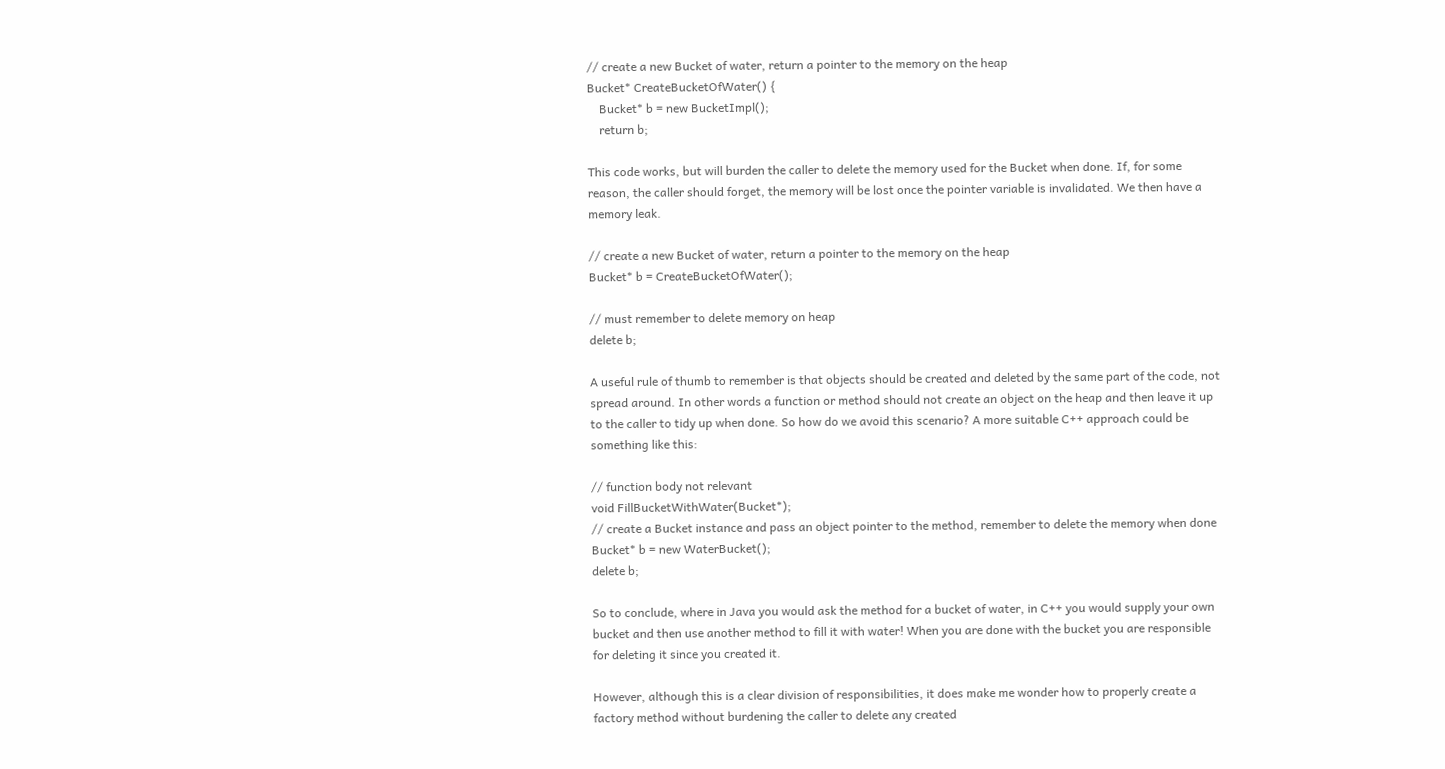// create a new Bucket of water, return a pointer to the memory on the heap
Bucket* CreateBucketOfWater() {
    Bucket* b = new BucketImpl();
    return b;

This code works, but will burden the caller to delete the memory used for the Bucket when done. If, for some reason, the caller should forget, the memory will be lost once the pointer variable is invalidated. We then have a memory leak.

// create a new Bucket of water, return a pointer to the memory on the heap
Bucket* b = CreateBucketOfWater();

// must remember to delete memory on heap
delete b;

A useful rule of thumb to remember is that objects should be created and deleted by the same part of the code, not spread around. In other words a function or method should not create an object on the heap and then leave it up to the caller to tidy up when done. So how do we avoid this scenario? A more suitable C++ approach could be something like this:

// function body not relevant
void FillBucketWithWater(Bucket*);
// create a Bucket instance and pass an object pointer to the method, remember to delete the memory when done
Bucket* b = new WaterBucket();
delete b;

So to conclude, where in Java you would ask the method for a bucket of water, in C++ you would supply your own bucket and then use another method to fill it with water! When you are done with the bucket you are responsible for deleting it since you created it.

However, although this is a clear division of responsibilities, it does make me wonder how to properly create a factory method without burdening the caller to delete any created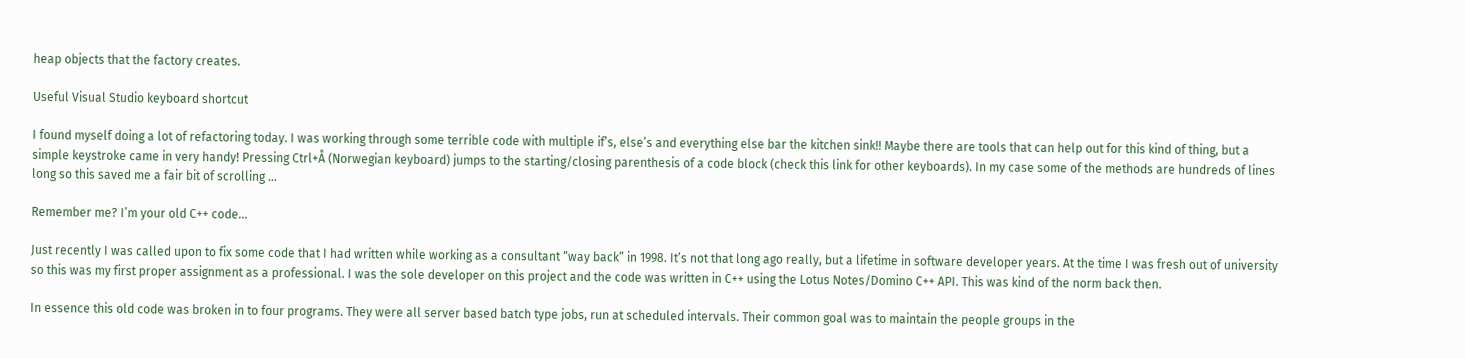heap objects that the factory creates.

Useful Visual Studio keyboard shortcut

I found myself doing a lot of refactoring today. I was working through some terrible code with multiple if’s, else’s and everything else bar the kitchen sink!! Maybe there are tools that can help out for this kind of thing, but a simple keystroke came in very handy! Pressing Ctrl+Å (Norwegian keyboard) jumps to the starting/closing parenthesis of a code block (check this link for other keyboards). In my case some of the methods are hundreds of lines long so this saved me a fair bit of scrolling …

Remember me? I’m your old C++ code…

Just recently I was called upon to fix some code that I had written while working as a consultant “way back” in 1998. It’s not that long ago really, but a lifetime in software developer years. At the time I was fresh out of university so this was my first proper assignment as a professional. I was the sole developer on this project and the code was written in C++ using the Lotus Notes/Domino C++ API. This was kind of the norm back then.

In essence this old code was broken in to four programs. They were all server based batch type jobs, run at scheduled intervals. Their common goal was to maintain the people groups in the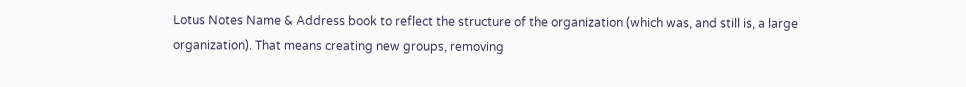Lotus Notes Name & Address book to reflect the structure of the organization (which was, and still is, a large organization). That means creating new groups, removing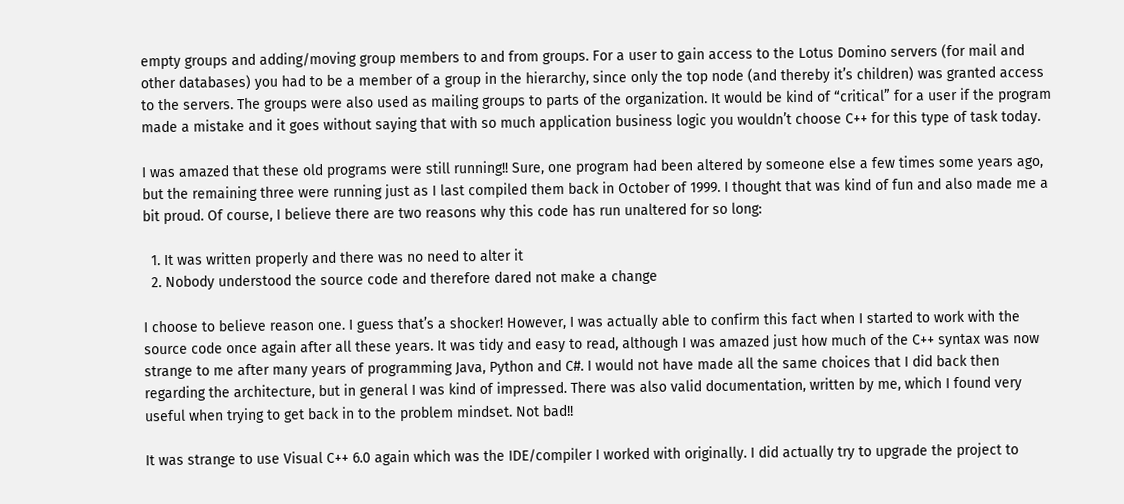empty groups and adding/moving group members to and from groups. For a user to gain access to the Lotus Domino servers (for mail and other databases) you had to be a member of a group in the hierarchy, since only the top node (and thereby it’s children) was granted access to the servers. The groups were also used as mailing groups to parts of the organization. It would be kind of “critical” for a user if the program made a mistake and it goes without saying that with so much application business logic you wouldn’t choose C++ for this type of task today.

I was amazed that these old programs were still running!! Sure, one program had been altered by someone else a few times some years ago, but the remaining three were running just as I last compiled them back in October of 1999. I thought that was kind of fun and also made me a bit proud. Of course, I believe there are two reasons why this code has run unaltered for so long:

  1. It was written properly and there was no need to alter it
  2. Nobody understood the source code and therefore dared not make a change

I choose to believe reason one. I guess that’s a shocker! However, I was actually able to confirm this fact when I started to work with the source code once again after all these years. It was tidy and easy to read, although I was amazed just how much of the C++ syntax was now strange to me after many years of programming Java, Python and C#. I would not have made all the same choices that I did back then regarding the architecture, but in general I was kind of impressed. There was also valid documentation, written by me, which I found very useful when trying to get back in to the problem mindset. Not bad!!

It was strange to use Visual C++ 6.0 again which was the IDE/compiler I worked with originally. I did actually try to upgrade the project to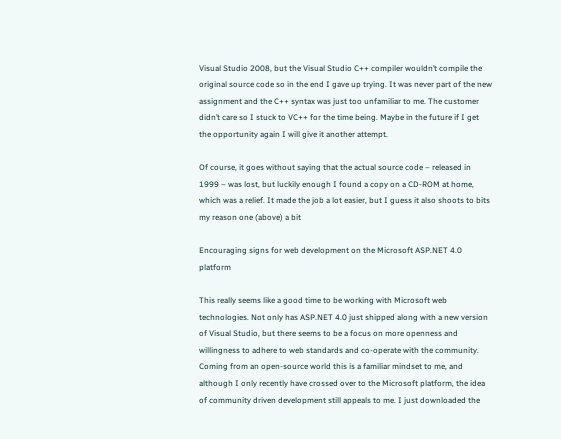Visual Studio 2008, but the Visual Studio C++ compiler wouldn’t compile the original source code so in the end I gave up trying. It was never part of the new assignment and the C++ syntax was just too unfamiliar to me. The customer didn’t care so I stuck to VC++ for the time being. Maybe in the future if I get the opportunity again I will give it another attempt.

Of course, it goes without saying that the actual source code – released in 1999 – was lost, but luckily enough I found a copy on a CD-ROM at home, which was a relief. It made the job a lot easier, but I guess it also shoots to bits my reason one (above) a bit

Encouraging signs for web development on the Microsoft ASP.NET 4.0 platform

This really seems like a good time to be working with Microsoft web technologies. Not only has ASP.NET 4.0 just shipped along with a new version of Visual Studio, but there seems to be a focus on more openness and willingness to adhere to web standards and co-operate with the community. Coming from an open-source world this is a familiar mindset to me, and although I only recently have crossed over to the Microsoft platform, the idea of community driven development still appeals to me. I just downloaded the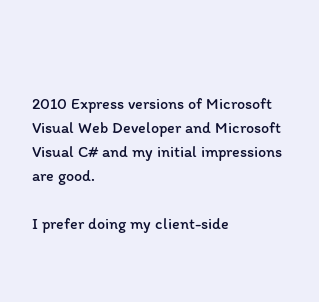2010 Express versions of Microsoft Visual Web Developer and Microsoft Visual C# and my initial impressions are good.

I prefer doing my client-side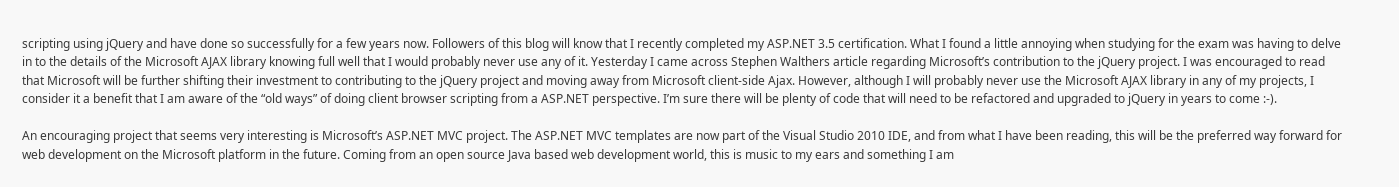scripting using jQuery and have done so successfully for a few years now. Followers of this blog will know that I recently completed my ASP.NET 3.5 certification. What I found a little annoying when studying for the exam was having to delve in to the details of the Microsoft AJAX library knowing full well that I would probably never use any of it. Yesterday I came across Stephen Walthers article regarding Microsoft’s contribution to the jQuery project. I was encouraged to read that Microsoft will be further shifting their investment to contributing to the jQuery project and moving away from Microsoft client-side Ajax. However, although I will probably never use the Microsoft AJAX library in any of my projects, I consider it a benefit that I am aware of the “old ways” of doing client browser scripting from a ASP.NET perspective. I’m sure there will be plenty of code that will need to be refactored and upgraded to jQuery in years to come :-).

An encouraging project that seems very interesting is Microsoft’s ASP.NET MVC project. The ASP.NET MVC templates are now part of the Visual Studio 2010 IDE, and from what I have been reading, this will be the preferred way forward for web development on the Microsoft platform in the future. Coming from an open source Java based web development world, this is music to my ears and something I am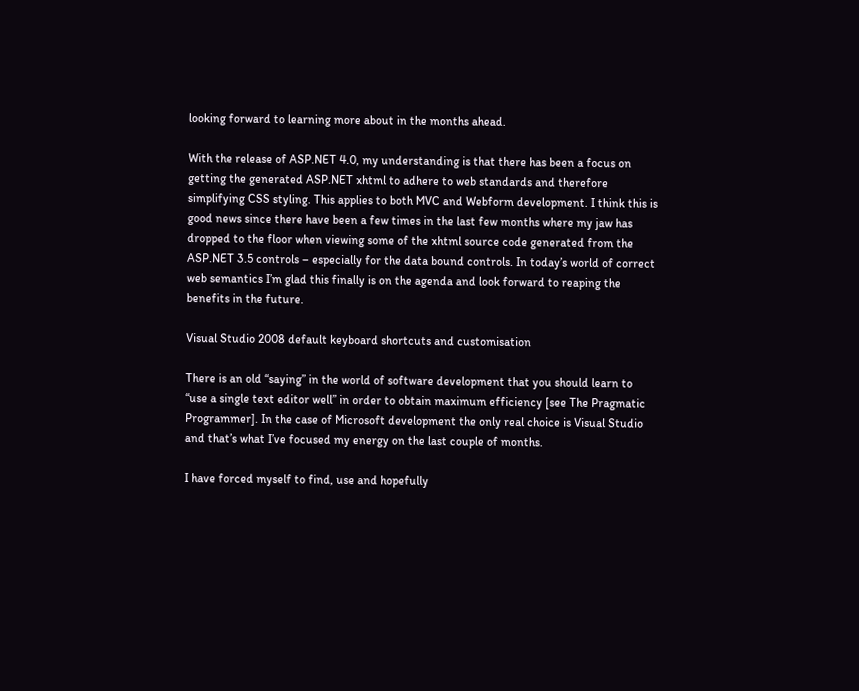looking forward to learning more about in the months ahead.

With the release of ASP.NET 4.0, my understanding is that there has been a focus on getting the generated ASP.NET xhtml to adhere to web standards and therefore simplifying CSS styling. This applies to both MVC and Webform development. I think this is good news since there have been a few times in the last few months where my jaw has dropped to the floor when viewing some of the xhtml source code generated from the ASP.NET 3.5 controls – especially for the data bound controls. In today’s world of correct web semantics I’m glad this finally is on the agenda and look forward to reaping the benefits in the future.

Visual Studio 2008 default keyboard shortcuts and customisation

There is an old “saying” in the world of software development that you should learn to “use a single text editor well” in order to obtain maximum efficiency [see The Pragmatic Programmer]. In the case of Microsoft development the only real choice is Visual Studio and that’s what I’ve focused my energy on the last couple of months.

I have forced myself to find, use and hopefully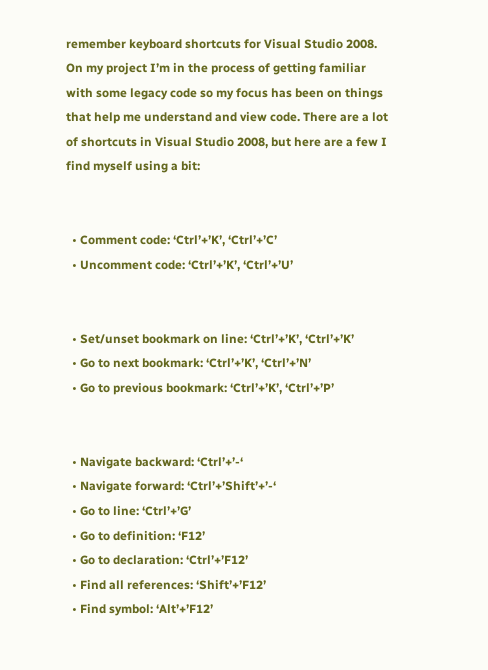remember keyboard shortcuts for Visual Studio 2008. On my project I’m in the process of getting familiar with some legacy code so my focus has been on things that help me understand and view code. There are a lot of shortcuts in Visual Studio 2008, but here are a few I find myself using a bit:


  • Comment code: ‘Ctrl’+’K’, ‘Ctrl’+’C’
  • Uncomment code: ‘Ctrl’+’K’, ‘Ctrl’+’U’


  • Set/unset bookmark on line: ‘Ctrl’+’K’, ‘Ctrl’+’K’
  • Go to next bookmark: ‘Ctrl’+’K’, ‘Ctrl’+’N’
  • Go to previous bookmark: ‘Ctrl’+’K’, ‘Ctrl’+’P’


  • Navigate backward: ‘Ctrl’+’-‘
  • Navigate forward: ‘Ctrl’+’Shift’+’-‘
  • Go to line: ‘Ctrl’+’G’
  • Go to definition: ‘F12’
  • Go to declaration: ‘Ctrl’+’F12’
  • Find all references: ‘Shift’+’F12’
  • Find symbol: ‘Alt’+’F12’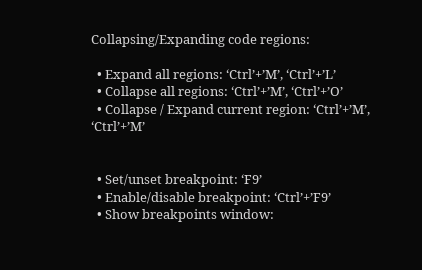Collapsing/Expanding code regions:

  • Expand all regions: ‘Ctrl’+’M’, ‘Ctrl’+’L’
  • Collapse all regions: ‘Ctrl’+’M’, ‘Ctrl’+’O’
  • Collapse / Expand current region: ‘Ctrl’+’M’, ‘Ctrl’+’M’


  • Set/unset breakpoint: ‘F9’
  • Enable/disable breakpoint: ‘Ctrl’+’F9’
  • Show breakpoints window: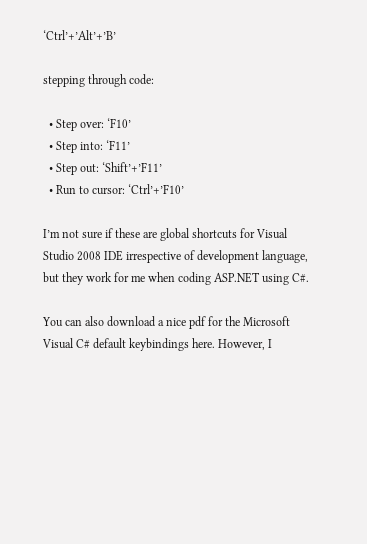‘Ctrl’+’Alt’+’B’

stepping through code:

  • Step over: ‘F10’
  • Step into: ‘F11’
  • Step out: ‘Shift’+’F11’
  • Run to cursor: ‘Ctrl’+’F10’

I’m not sure if these are global shortcuts for Visual Studio 2008 IDE irrespective of development language, but they work for me when coding ASP.NET using C#.

You can also download a nice pdf for the Microsoft Visual C# default keybindings here. However, I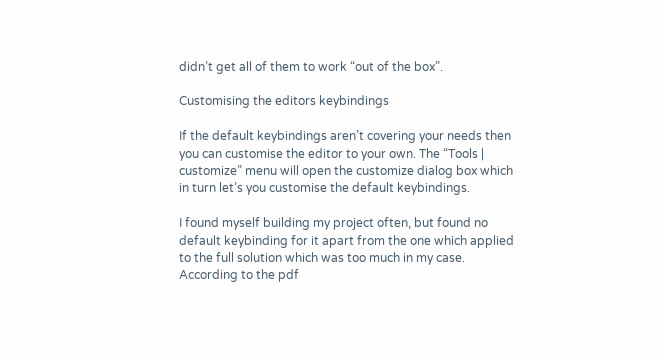didn’t get all of them to work “out of the box”.

Customising the editors keybindings

If the default keybindings aren’t covering your needs then you can customise the editor to your own. The “Tools | customize” menu will open the customize dialog box which in turn let’s you customise the default keybindings.

I found myself building my project often, but found no default keybinding for it apart from the one which applied to the full solution which was too much in my case. According to the pdf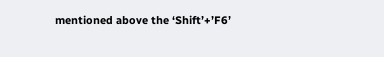mentioned above the ‘Shift’+’F6’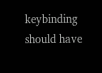keybinding should have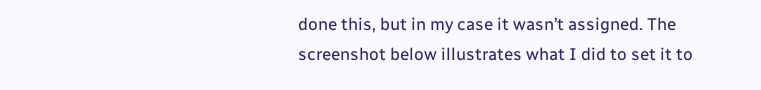done this, but in my case it wasn’t assigned. The screenshot below illustrates what I did to set it to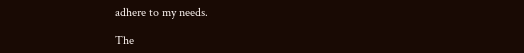adhere to my needs.

The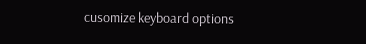cusomize keyboard options